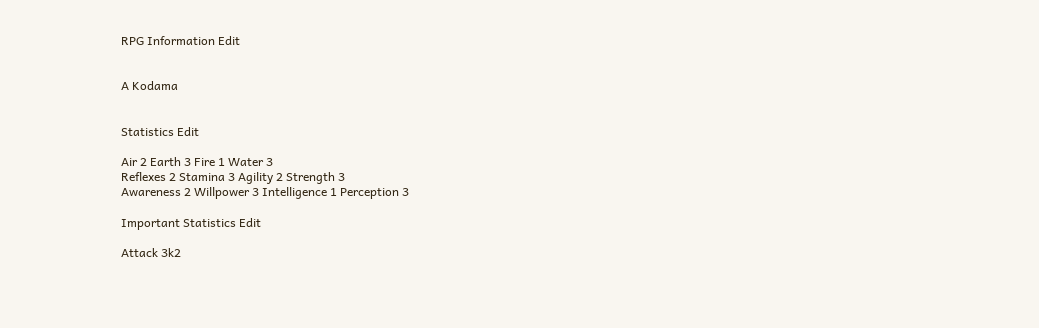RPG Information Edit


A Kodama


Statistics Edit

Air 2 Earth 3 Fire 1 Water 3
Reflexes 2 Stamina 3 Agility 2 Strength 3
Awareness 2 Willpower 3 Intelligence 1 Perception 3

Important Statistics Edit

Attack 3k2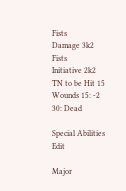Fists
Damage 3k2 Fists
Initiative 2k2
TN to be Hit 15
Wounds 15: -2
30: Dead

Special Abilities Edit

Major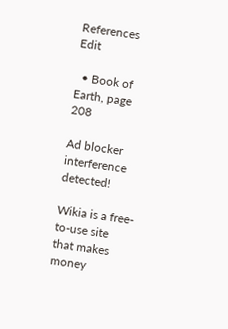References Edit

  • Book of Earth, page 208

Ad blocker interference detected!

Wikia is a free-to-use site that makes money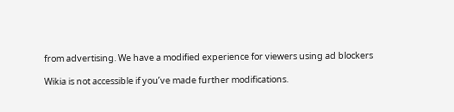from advertising. We have a modified experience for viewers using ad blockers

Wikia is not accessible if you’ve made further modifications.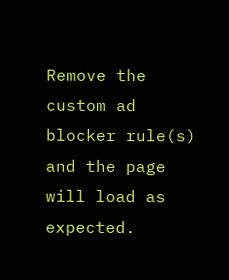Remove the custom ad blocker rule(s) and the page will load as expected.